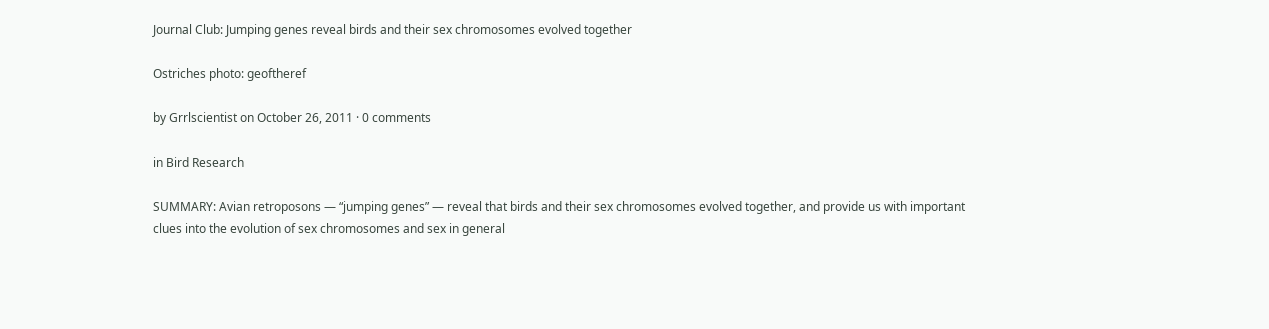Journal Club: Jumping genes reveal birds and their sex chromosomes evolved together

Ostriches photo: geoftheref

by Grrlscientist on October 26, 2011 · 0 comments

in Bird Research

SUMMARY: Avian retroposons — “jumping genes” — reveal that birds and their sex chromosomes evolved together, and provide us with important clues into the evolution of sex chromosomes and sex in general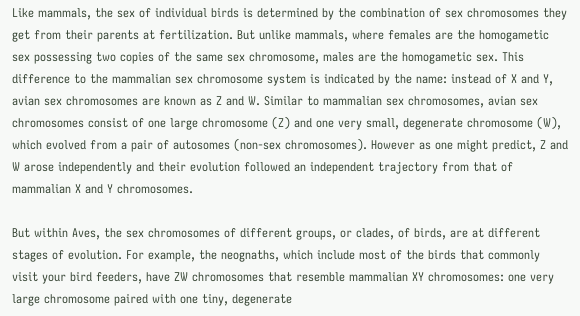Like mammals, the sex of individual birds is determined by the combination of sex chromosomes they get from their parents at fertilization. But unlike mammals, where females are the homogametic sex possessing two copies of the same sex chromosome, males are the homogametic sex. This difference to the mammalian sex chromosome system is indicated by the name: instead of X and Y, avian sex chromosomes are known as Z and W. Similar to mammalian sex chromosomes, avian sex chromosomes consist of one large chromosome (Z) and one very small, degenerate chromosome (W), which evolved from a pair of autosomes (non-sex chromosomes). However as one might predict, Z and W arose independently and their evolution followed an independent trajectory from that of mammalian X and Y chromosomes.

But within Aves, the sex chromosomes of different groups, or clades, of birds, are at different stages of evolution. For example, the neognaths, which include most of the birds that commonly visit your bird feeders, have ZW chromosomes that resemble mammalian XY chromosomes: one very large chromosome paired with one tiny, degenerate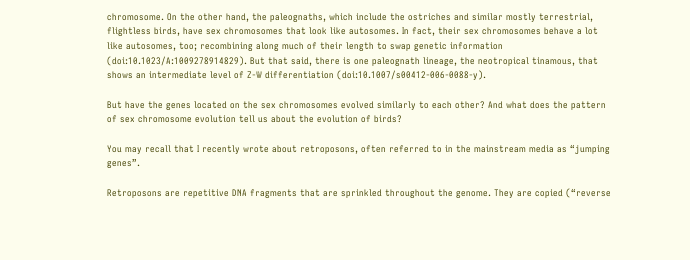chromosome. On the other hand, the paleognaths, which include the ostriches and similar mostly terrestrial, flightless birds, have sex chromosomes that look like autosomes. In fact, their sex chromosomes behave a lot like autosomes, too; recombining along much of their length to swap genetic information (doi:10.1023/A:1009278914829). But that said, there is one paleognath lineage, the neotropical tinamous, that shows an intermediate level of Z-W differentiation (doi:10.1007/s00412-006-0088-y).

But have the genes located on the sex chromosomes evolved similarly to each other? And what does the pattern of sex chromosome evolution tell us about the evolution of birds?

You may recall that I recently wrote about retroposons, often referred to in the mainstream media as “jumping genes”.

Retroposons are repetitive DNA fragments that are sprinkled throughout the genome. They are copied (“reverse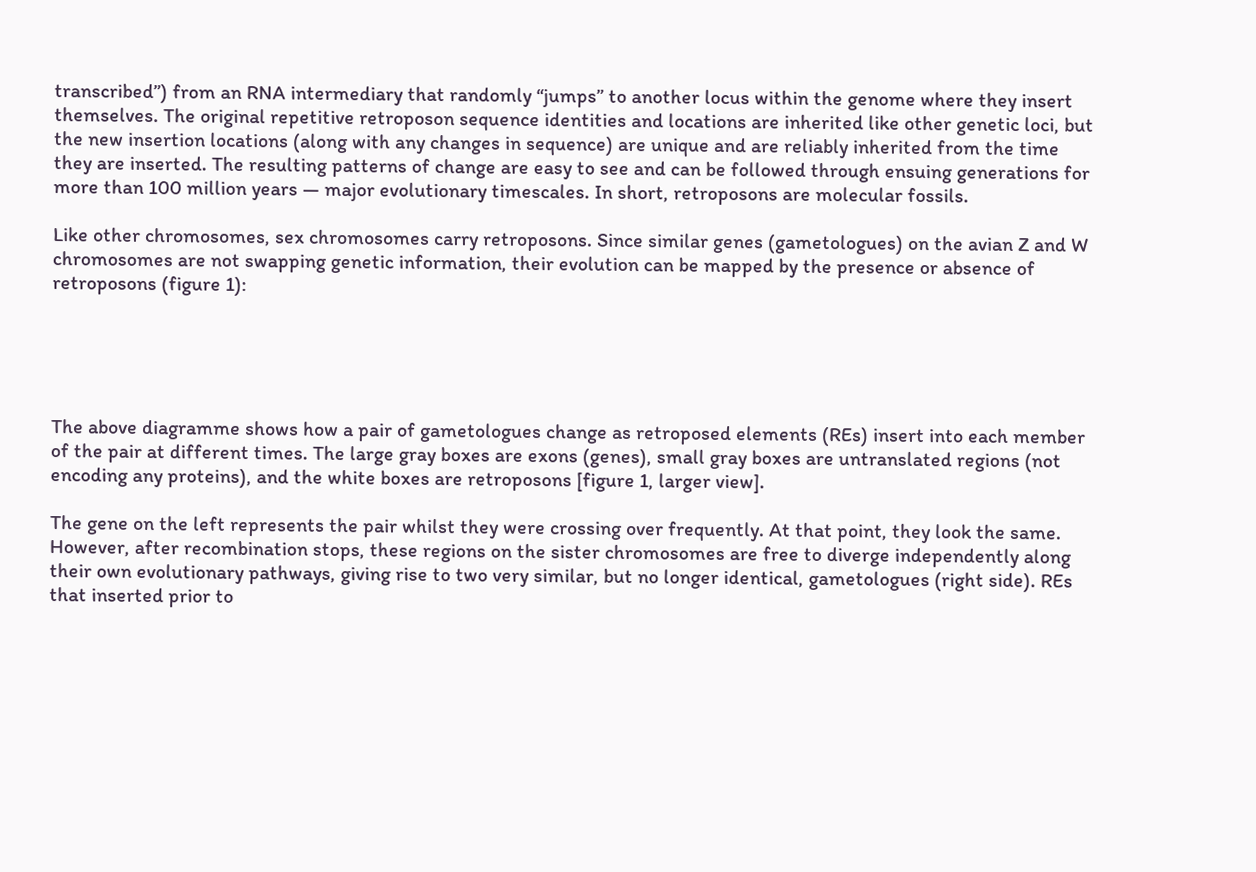transcribed”) from an RNA intermediary that randomly “jumps” to another locus within the genome where they insert themselves. The original repetitive retroposon sequence identities and locations are inherited like other genetic loci, but the new insertion locations (along with any changes in sequence) are unique and are reliably inherited from the time they are inserted. The resulting patterns of change are easy to see and can be followed through ensuing generations for more than 100 million years — major evolutionary timescales. In short, retroposons are molecular fossils.

Like other chromosomes, sex chromosomes carry retroposons. Since similar genes (gametologues) on the avian Z and W chromosomes are not swapping genetic information, their evolution can be mapped by the presence or absence of retroposons (figure 1):





The above diagramme shows how a pair of gametologues change as retroposed elements (REs) insert into each member of the pair at different times. The large gray boxes are exons (genes), small gray boxes are untranslated regions (not encoding any proteins), and the white boxes are retroposons [figure 1, larger view].

The gene on the left represents the pair whilst they were crossing over frequently. At that point, they look the same. However, after recombination stops, these regions on the sister chromosomes are free to diverge independently along their own evolutionary pathways, giving rise to two very similar, but no longer identical, gametologues (right side). REs that inserted prior to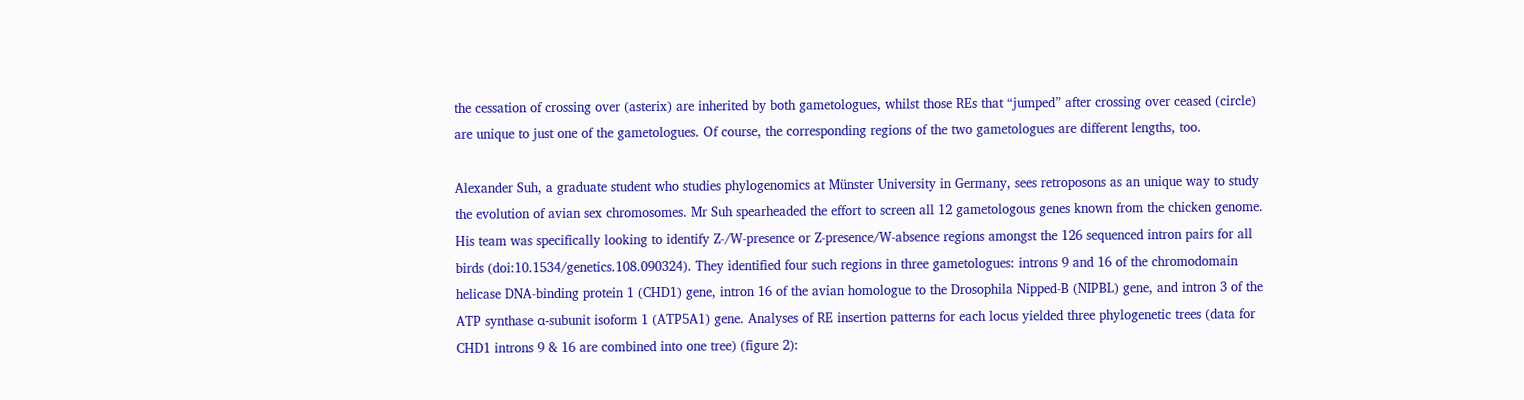the cessation of crossing over (asterix) are inherited by both gametologues, whilst those REs that “jumped” after crossing over ceased (circle) are unique to just one of the gametologues. Of course, the corresponding regions of the two gametologues are different lengths, too.

Alexander Suh, a graduate student who studies phylogenomics at Münster University in Germany, sees retroposons as an unique way to study the evolution of avian sex chromosomes. Mr Suh spearheaded the effort to screen all 12 gametologous genes known from the chicken genome. His team was specifically looking to identify Z-/W-presence or Z-presence/W-absence regions amongst the 126 sequenced intron pairs for all birds (doi:10.1534/genetics.108.090324). They identified four such regions in three gametologues: introns 9 and 16 of the chromodomain helicase DNA-binding protein 1 (CHD1) gene, intron 16 of the avian homologue to the Drosophila Nipped-B (NIPBL) gene, and intron 3 of the ATP synthase α-subunit isoform 1 (ATP5A1) gene. Analyses of RE insertion patterns for each locus yielded three phylogenetic trees (data for CHD1 introns 9 & 16 are combined into one tree) (figure 2):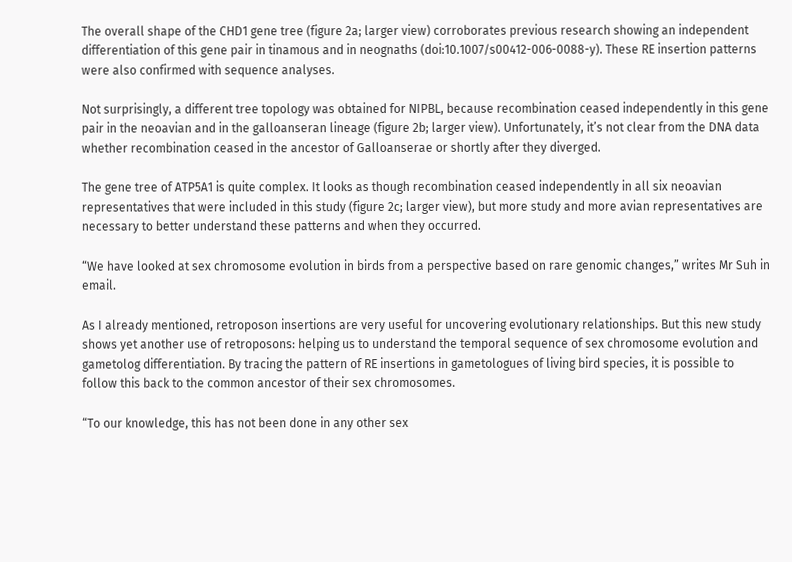The overall shape of the CHD1 gene tree (figure 2a; larger view) corroborates previous research showing an independent differentiation of this gene pair in tinamous and in neognaths (doi:10.1007/s00412-006-0088-y). These RE insertion patterns were also confirmed with sequence analyses.

Not surprisingly, a different tree topology was obtained for NIPBL, because recombination ceased independently in this gene pair in the neoavian and in the galloanseran lineage (figure 2b; larger view). Unfortunately, it’s not clear from the DNA data whether recombination ceased in the ancestor of Galloanserae or shortly after they diverged.

The gene tree of ATP5A1 is quite complex. It looks as though recombination ceased independently in all six neoavian representatives that were included in this study (figure 2c; larger view), but more study and more avian representatives are necessary to better understand these patterns and when they occurred.

“We have looked at sex chromosome evolution in birds from a perspective based on rare genomic changes,” writes Mr Suh in email.

As I already mentioned, retroposon insertions are very useful for uncovering evolutionary relationships. But this new study shows yet another use of retroposons: helping us to understand the temporal sequence of sex chromosome evolution and gametolog differentiation. By tracing the pattern of RE insertions in gametologues of living bird species, it is possible to follow this back to the common ancestor of their sex chromosomes.

“To our knowledge, this has not been done in any other sex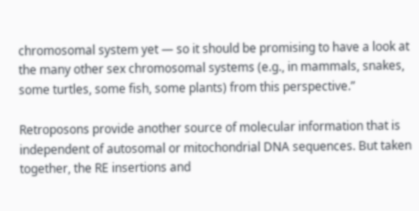chromosomal system yet — so it should be promising to have a look at the many other sex chromosomal systems (e.g., in mammals, snakes, some turtles, some fish, some plants) from this perspective.”

Retroposons provide another source of molecular information that is independent of autosomal or mitochondrial DNA sequences. But taken together, the RE insertions and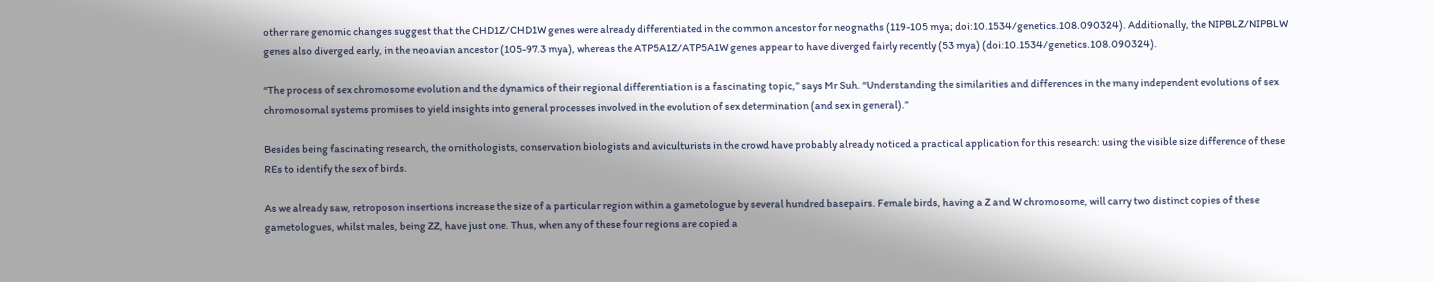other rare genomic changes suggest that the CHD1Z/CHD1W genes were already differentiated in the common ancestor for neognaths (119-105 mya; doi:10.1534/genetics.108.090324). Additionally, the NIPBLZ/NIPBLW genes also diverged early, in the neoavian ancestor (105-97.3 mya), whereas the ATP5A1Z/ATP5A1W genes appear to have diverged fairly recently (53 mya) (doi:10.1534/genetics.108.090324).

“The process of sex chromosome evolution and the dynamics of their regional differentiation is a fascinating topic,” says Mr Suh. “Understanding the similarities and differences in the many independent evolutions of sex chromosomal systems promises to yield insights into general processes involved in the evolution of sex determination (and sex in general).”

Besides being fascinating research, the ornithologists, conservation biologists and aviculturists in the crowd have probably already noticed a practical application for this research: using the visible size difference of these REs to identify the sex of birds.

As we already saw, retroposon insertions increase the size of a particular region within a gametologue by several hundred basepairs. Female birds, having a Z and W chromosome, will carry two distinct copies of these gametologues, whilst males, being ZZ, have just one. Thus, when any of these four regions are copied a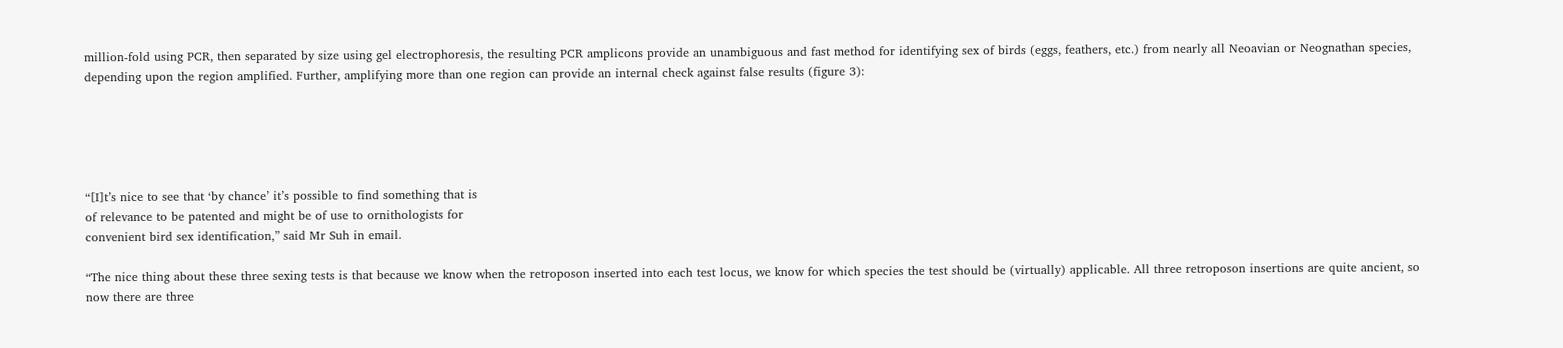million-fold using PCR, then separated by size using gel electrophoresis, the resulting PCR amplicons provide an unambiguous and fast method for identifying sex of birds (eggs, feathers, etc.) from nearly all Neoavian or Neognathan species, depending upon the region amplified. Further, amplifying more than one region can provide an internal check against false results (figure 3):





“[I]t’s nice to see that ‘by chance’ it’s possible to find something that is
of relevance to be patented and might be of use to ornithologists for
convenient bird sex identification,” said Mr Suh in email.

“The nice thing about these three sexing tests is that because we know when the retroposon inserted into each test locus, we know for which species the test should be (virtually) applicable. All three retroposon insertions are quite ancient, so now there are three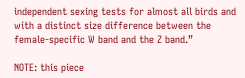independent sexing tests for almost all birds and with a distinct size difference between the female-specific W band and the Z band.”

NOTE: this piece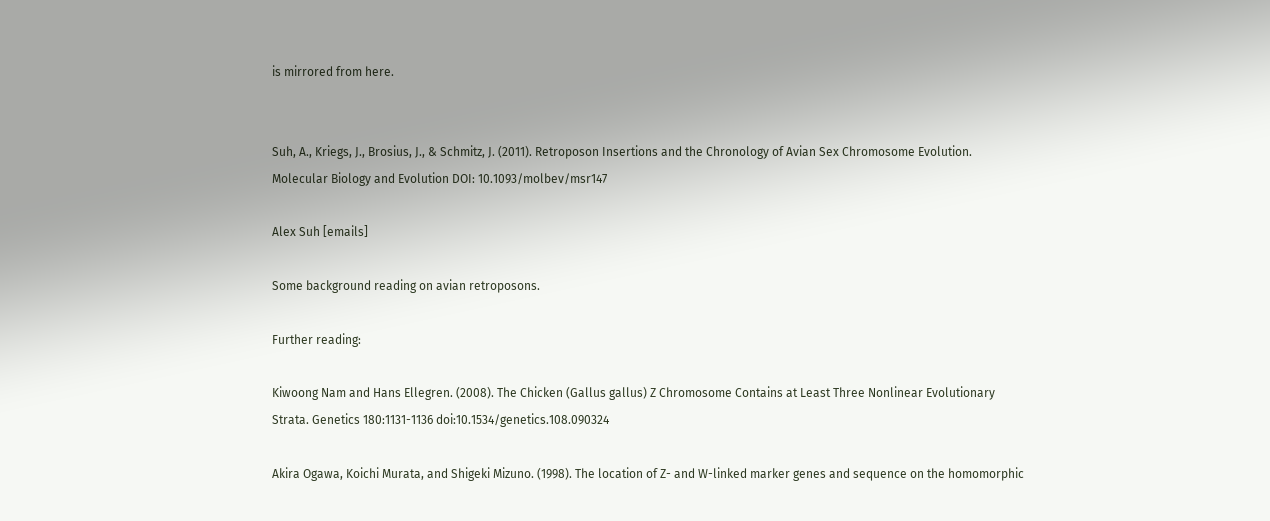is mirrored from here.


Suh, A., Kriegs, J., Brosius, J., & Schmitz, J. (2011). Retroposon Insertions and the Chronology of Avian Sex Chromosome Evolution. Molecular Biology and Evolution DOI: 10.1093/molbev/msr147

Alex Suh [emails]

Some background reading on avian retroposons.

Further reading:

Kiwoong Nam and Hans Ellegren. (2008). The Chicken (Gallus gallus) Z Chromosome Contains at Least Three Nonlinear Evolutionary Strata. Genetics 180:1131-1136 doi:10.1534/genetics.108.090324

Akira Ogawa, Koichi Murata, and Shigeki Mizuno. (1998). The location of Z- and W-linked marker genes and sequence on the homomorphic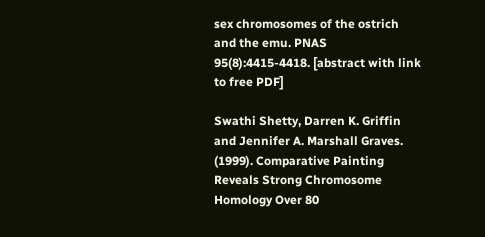sex chromosomes of the ostrich and the emu. PNAS 95(8):4415-4418. [abstract with link to free PDF]

Swathi Shetty, Darren K. Griffin and Jennifer A. Marshall Graves. (1999). Comparative Painting Reveals Strong Chromosome Homology Over 80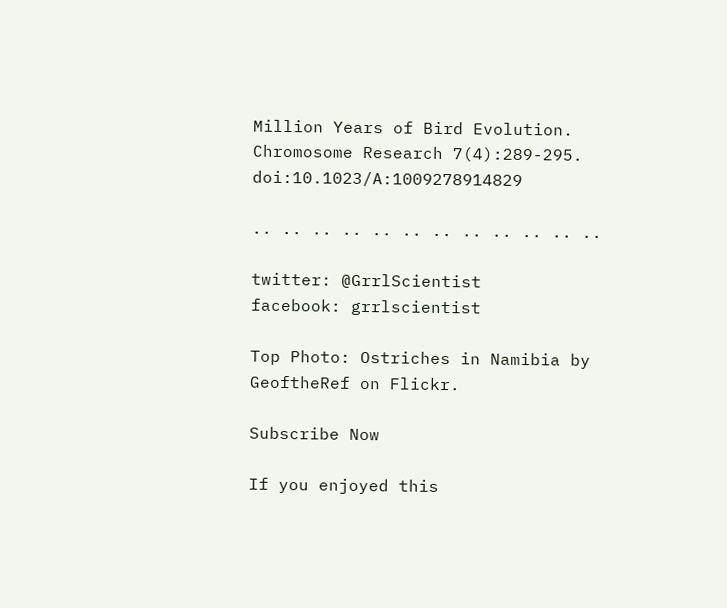Million Years of Bird Evolution. Chromosome Research 7(4):289-295. doi:10.1023/A:1009278914829

.. .. .. .. .. .. .. .. .. .. .. ..

twitter: @GrrlScientist
facebook: grrlscientist

Top Photo: Ostriches in Namibia by GeoftheRef on Flickr.

Subscribe Now

If you enjoyed this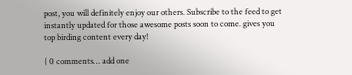post, you will definitely enjoy our others. Subscribe to the feed to get instantly updated for those awesome posts soon to come. gives you top birding content every day!

{ 0 comments… add one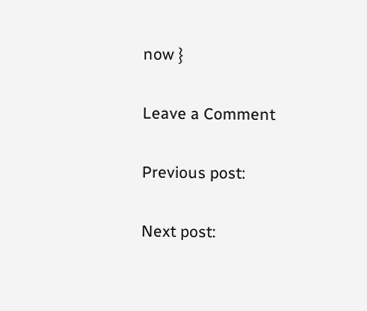now }

Leave a Comment

Previous post:

Next post: